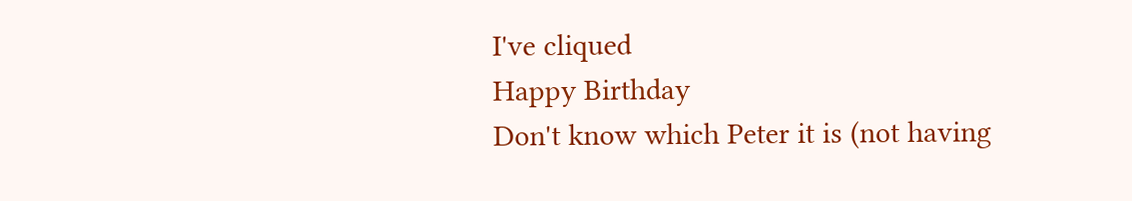I've cliqued
Happy Birthday
Don't know which Peter it is (not having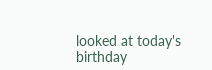looked at today's birthday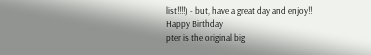list!!!!) - but, have a great day and enjoy!!
Happy Birthday
pter is the original big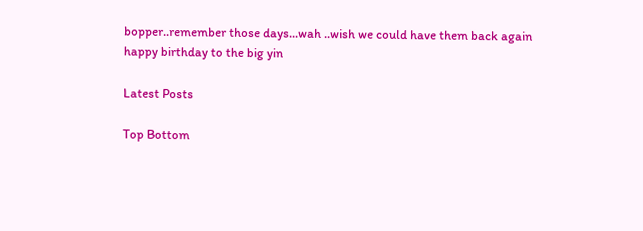bopper..remember those days...wah ..wish we could have them back again
happy birthday to the big yin

Latest Posts

Top Bottom